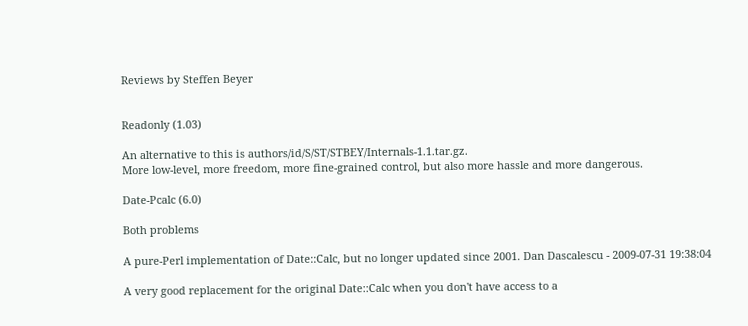Reviews by Steffen Beyer


Readonly (1.03)

An alternative to this is authors/id/S/ST/STBEY/Internals-1.1.tar.gz.
More low-level, more freedom, more fine-grained control, but also more hassle and more dangerous.

Date-Pcalc (6.0)

Both problems

A pure-Perl implementation of Date::Calc, but no longer updated since 2001. Dan Dascalescu - 2009-07-31 19:38:04

A very good replacement for the original Date::Calc when you don't have access to a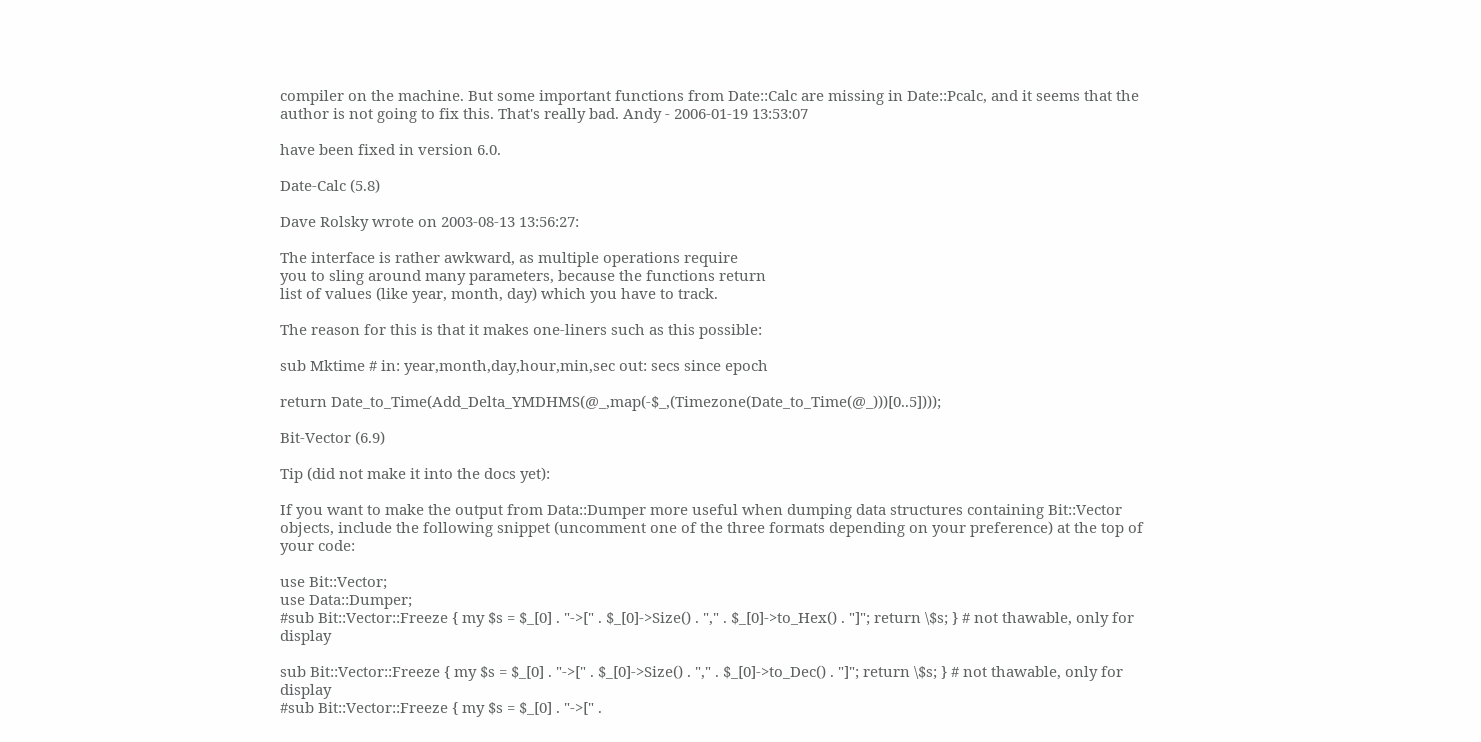compiler on the machine. But some important functions from Date::Calc are missing in Date::Pcalc, and it seems that the author is not going to fix this. That's really bad. Andy - 2006-01-19 13:53:07

have been fixed in version 6.0.

Date-Calc (5.8)

Dave Rolsky wrote on 2003-08-13 13:56:27:

The interface is rather awkward, as multiple operations require
you to sling around many parameters, because the functions return
list of values (like year, month, day) which you have to track.

The reason for this is that it makes one-liners such as this possible:

sub Mktime # in: year,month,day,hour,min,sec out: secs since epoch

return Date_to_Time(Add_Delta_YMDHMS(@_,map(-$_,(Timezone(Date_to_Time(@_)))[0..5])));

Bit-Vector (6.9)

Tip (did not make it into the docs yet):

If you want to make the output from Data::Dumper more useful when dumping data structures containing Bit::Vector objects, include the following snippet (uncomment one of the three formats depending on your preference) at the top of your code:

use Bit::Vector;
use Data::Dumper;
#sub Bit::Vector::Freeze { my $s = $_[0] . "->[" . $_[0]->Size() . "," . $_[0]->to_Hex() . "]"; return \$s; } # not thawable, only for display

sub Bit::Vector::Freeze { my $s = $_[0] . "->[" . $_[0]->Size() . "," . $_[0]->to_Dec() . "]"; return \$s; } # not thawable, only for display
#sub Bit::Vector::Freeze { my $s = $_[0] . "->[" .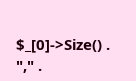$_[0]->Size() . "," .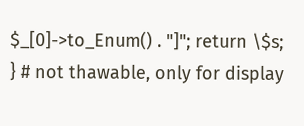$_[0]->to_Enum() . "]"; return \$s; } # not thawable, only for display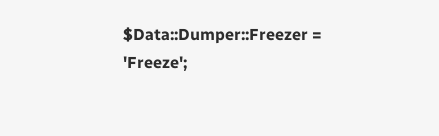$Data::Dumper::Freezer = 'Freeze';